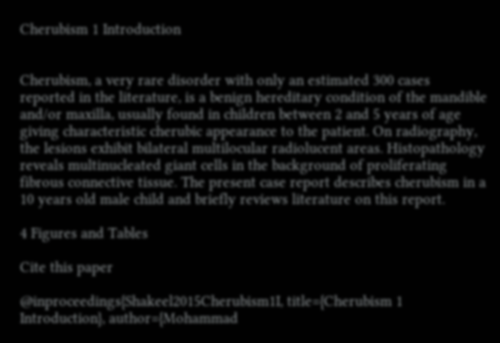Cherubism 1 Introduction


Cherubism, a very rare disorder with only an estimated 300 cases reported in the literature, is a benign hereditary condition of the mandible and/or maxilla, usually found in children between 2 and 5 years of age giving characteristic cherubic appearance to the patient. On radiography, the lesions exhibit bilateral multilocular radiolucent areas. Histopathology reveals multinucleated giant cells in the background of proliferating fibrous connective tissue. The present case report describes cherubism in a 10 years old male child and briefly reviews literature on this report.

4 Figures and Tables

Cite this paper

@inproceedings{Shakeel2015Cherubism1I, title={Cherubism 1 Introduction}, author={Mohammad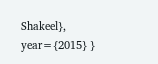Shakeel}, year={2015} }